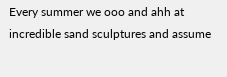Every summer we ooo and ahh at incredible sand sculptures and assume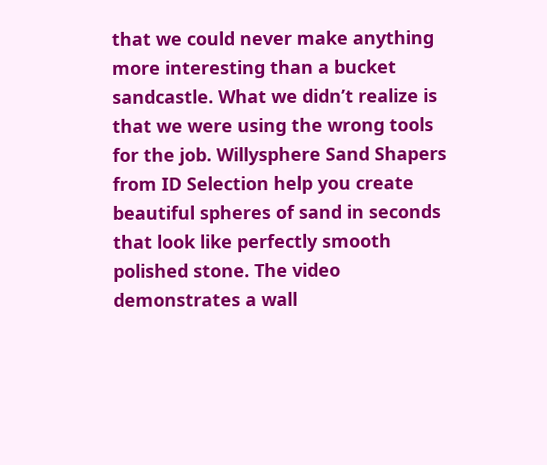that we could never make anything more interesting than a bucket sandcastle. What we didn’t realize is that we were using the wrong tools for the job. Willysphere Sand Shapers from ID Selection help you create beautiful spheres of sand in seconds that look like perfectly smooth polished stone. The video demonstrates a wall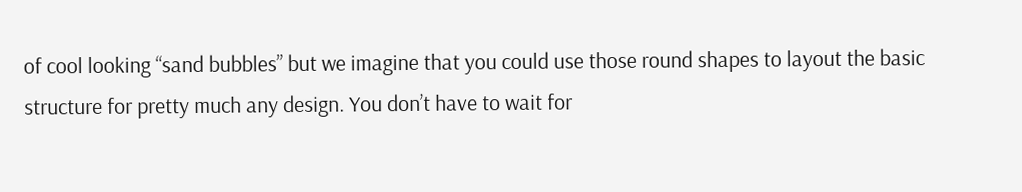of cool looking “sand bubbles” but we imagine that you could use those round shapes to layout the basic structure for pretty much any design. You don’t have to wait for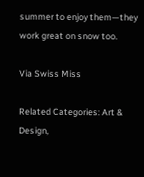summer to enjoy them—they work great on snow too.

Via Swiss Miss

Related Categories: Art & Design,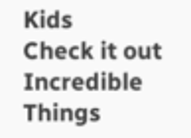Kids
Check it out
Incredible Things